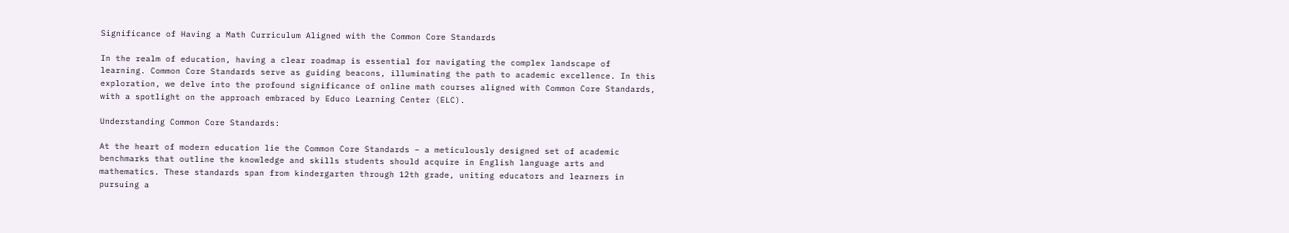Significance of Having a Math Curriculum Aligned with the Common Core Standards

In the realm of education, having a clear roadmap is essential for navigating the complex landscape of learning. Common Core Standards serve as guiding beacons, illuminating the path to academic excellence. In this exploration, we delve into the profound significance of online math courses aligned with Common Core Standards, with a spotlight on the approach embraced by Educo Learning Center (ELC).

Understanding Common Core Standards:

At the heart of modern education lie the Common Core Standards – a meticulously designed set of academic benchmarks that outline the knowledge and skills students should acquire in English language arts and mathematics. These standards span from kindergarten through 12th grade, uniting educators and learners in pursuing a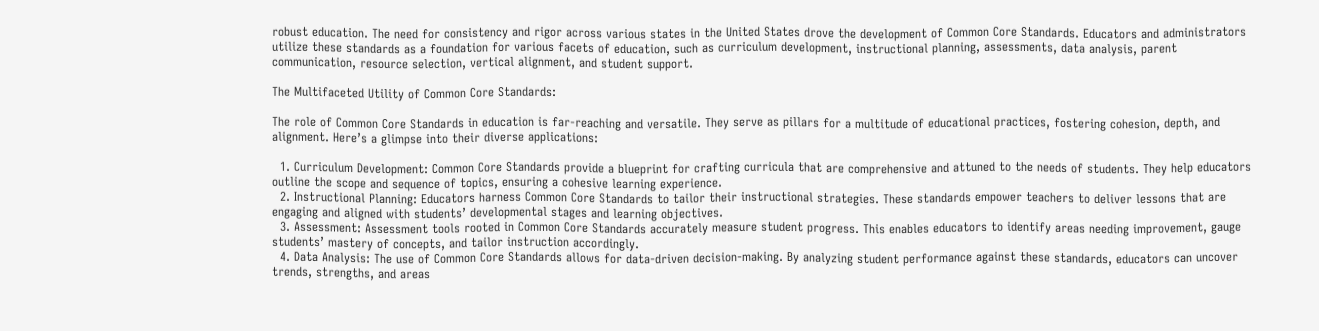robust education. The need for consistency and rigor across various states in the United States drove the development of Common Core Standards. Educators and administrators utilize these standards as a foundation for various facets of education, such as curriculum development, instructional planning, assessments, data analysis, parent communication, resource selection, vertical alignment, and student support.

The Multifaceted Utility of Common Core Standards:

The role of Common Core Standards in education is far-reaching and versatile. They serve as pillars for a multitude of educational practices, fostering cohesion, depth, and alignment. Here’s a glimpse into their diverse applications:

  1. Curriculum Development: Common Core Standards provide a blueprint for crafting curricula that are comprehensive and attuned to the needs of students. They help educators outline the scope and sequence of topics, ensuring a cohesive learning experience.
  2. Instructional Planning: Educators harness Common Core Standards to tailor their instructional strategies. These standards empower teachers to deliver lessons that are engaging and aligned with students’ developmental stages and learning objectives.
  3. Assessment: Assessment tools rooted in Common Core Standards accurately measure student progress. This enables educators to identify areas needing improvement, gauge students’ mastery of concepts, and tailor instruction accordingly.
  4. Data Analysis: The use of Common Core Standards allows for data-driven decision-making. By analyzing student performance against these standards, educators can uncover trends, strengths, and areas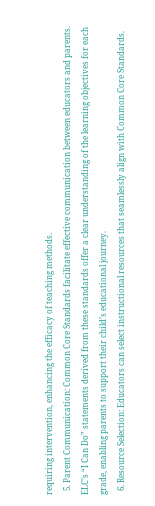requiring intervention, enhancing the efficacy of teaching methods.
  5. Parent Communication: Common Core Standards facilitate effective communication between educators and parents. ELC’s “I Can Do” statements derived from these standards offer a clear understanding of the learning objectives for each grade, enabling parents to support their child’s educational journey.
  6. Resource Selection: Educators can select instructional resources that seamlessly align with Common Core Standards.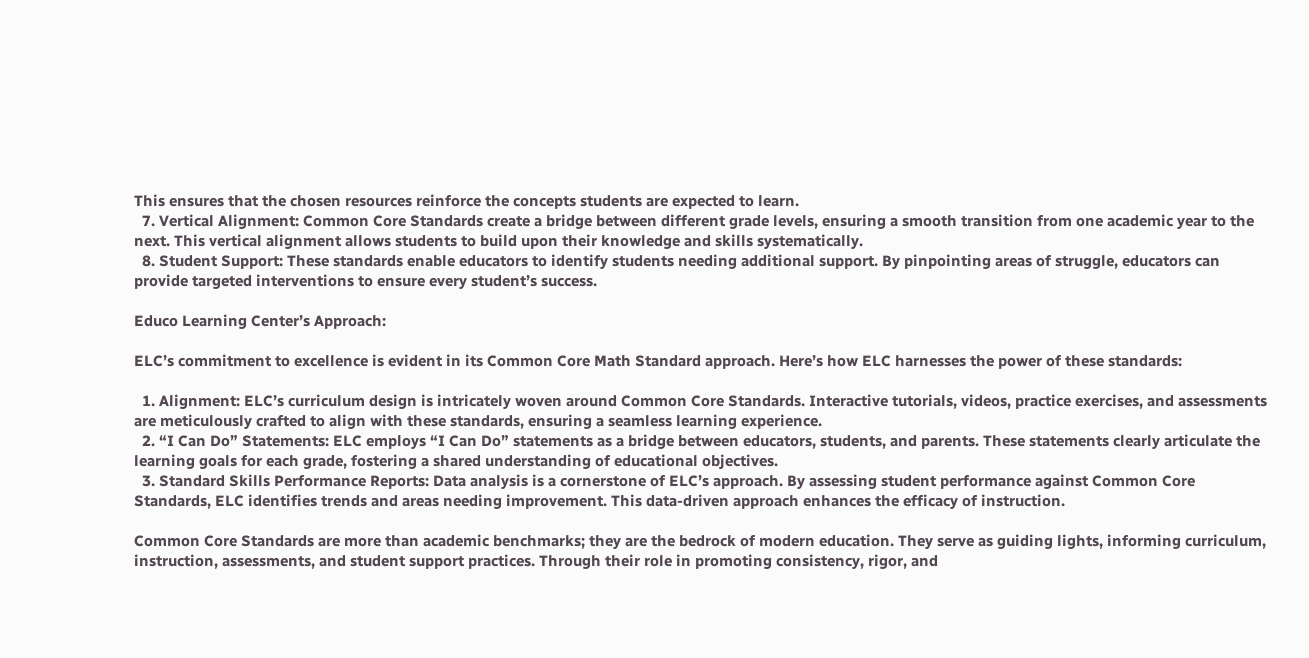This ensures that the chosen resources reinforce the concepts students are expected to learn.
  7. Vertical Alignment: Common Core Standards create a bridge between different grade levels, ensuring a smooth transition from one academic year to the next. This vertical alignment allows students to build upon their knowledge and skills systematically.
  8. Student Support: These standards enable educators to identify students needing additional support. By pinpointing areas of struggle, educators can provide targeted interventions to ensure every student’s success.

Educo Learning Center’s Approach:

ELC’s commitment to excellence is evident in its Common Core Math Standard approach. Here’s how ELC harnesses the power of these standards:

  1. Alignment: ELC’s curriculum design is intricately woven around Common Core Standards. Interactive tutorials, videos, practice exercises, and assessments are meticulously crafted to align with these standards, ensuring a seamless learning experience.
  2. “I Can Do” Statements: ELC employs “I Can Do” statements as a bridge between educators, students, and parents. These statements clearly articulate the learning goals for each grade, fostering a shared understanding of educational objectives.
  3. Standard Skills Performance Reports: Data analysis is a cornerstone of ELC’s approach. By assessing student performance against Common Core Standards, ELC identifies trends and areas needing improvement. This data-driven approach enhances the efficacy of instruction.

Common Core Standards are more than academic benchmarks; they are the bedrock of modern education. They serve as guiding lights, informing curriculum, instruction, assessments, and student support practices. Through their role in promoting consistency, rigor, and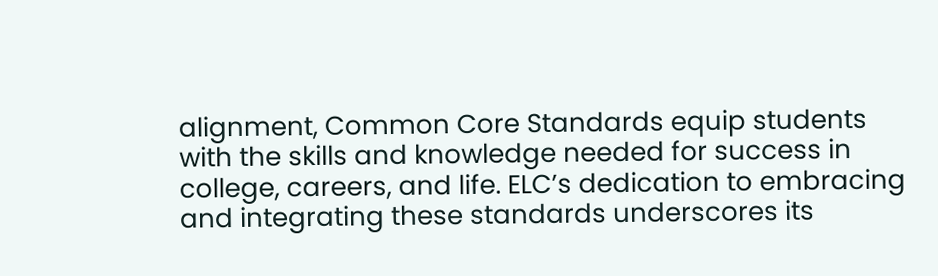alignment, Common Core Standards equip students with the skills and knowledge needed for success in college, careers, and life. ELC’s dedication to embracing and integrating these standards underscores its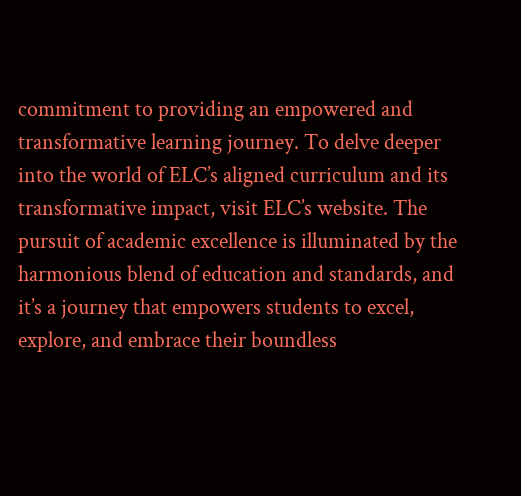commitment to providing an empowered and transformative learning journey. To delve deeper into the world of ELC’s aligned curriculum and its transformative impact, visit ELC’s website. The pursuit of academic excellence is illuminated by the harmonious blend of education and standards, and it’s a journey that empowers students to excel, explore, and embrace their boundless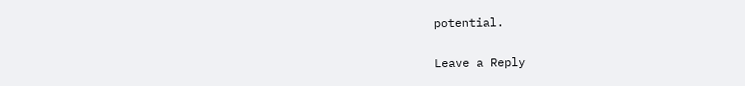potential.

Leave a Reply